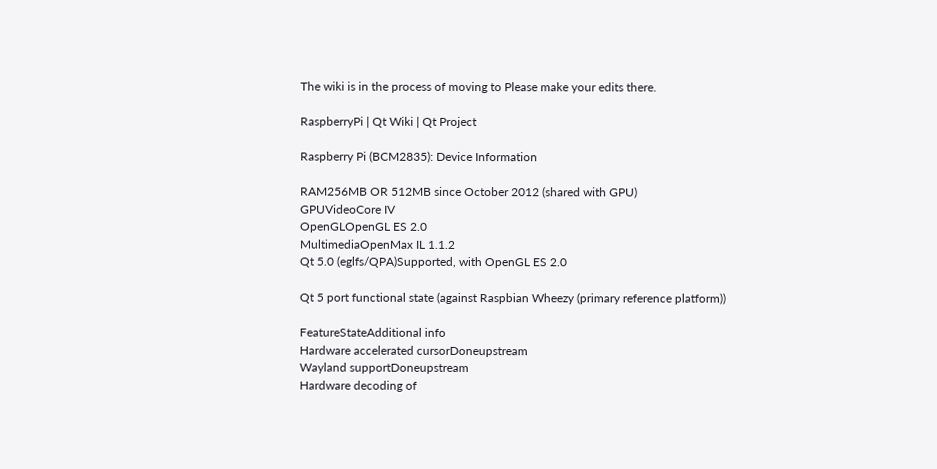The wiki is in the process of moving to Please make your edits there.

RaspberryPi | Qt Wiki | Qt Project

Raspberry Pi (BCM2835): Device Information

RAM256MB OR 512MB since October 2012 (shared with GPU)
GPUVideoCore IV
OpenGLOpenGL ES 2.0
MultimediaOpenMax IL 1.1.2
Qt 5.0 (eglfs/QPA)Supported, with OpenGL ES 2.0

Qt 5 port functional state (against Raspbian Wheezy (primary reference platform))

FeatureStateAdditional info
Hardware accelerated cursorDoneupstream
Wayland supportDoneupstream
Hardware decoding of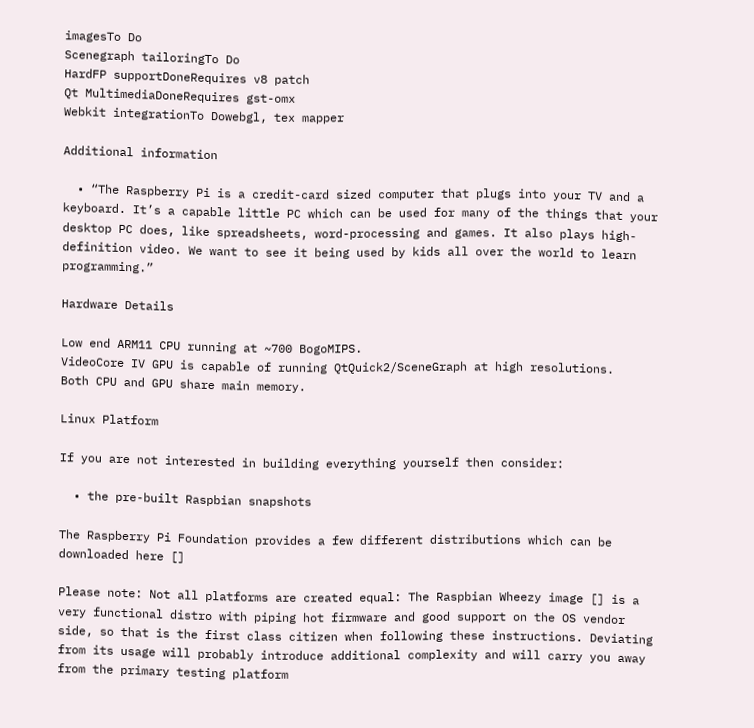imagesTo Do
Scenegraph tailoringTo Do
HardFP supportDoneRequires v8 patch
Qt MultimediaDoneRequires gst-omx
Webkit integrationTo Dowebgl, tex mapper

Additional information

  • “The Raspberry Pi is a credit-card sized computer that plugs into your TV and a keyboard. It’s a capable little PC which can be used for many of the things that your desktop PC does, like spreadsheets, word-processing and games. It also plays high-definition video. We want to see it being used by kids all over the world to learn programming.”

Hardware Details

Low end ARM11 CPU running at ~700 BogoMIPS.
VideoCore IV GPU is capable of running QtQuick2/SceneGraph at high resolutions.
Both CPU and GPU share main memory.

Linux Platform

If you are not interested in building everything yourself then consider:

  • the pre-built Raspbian snapshots

The Raspberry Pi Foundation provides a few different distributions which can be downloaded here []

Please note: Not all platforms are created equal: The Raspbian Wheezy image [] is a very functional distro with piping hot firmware and good support on the OS vendor side, so that is the first class citizen when following these instructions. Deviating from its usage will probably introduce additional complexity and will carry you away from the primary testing platform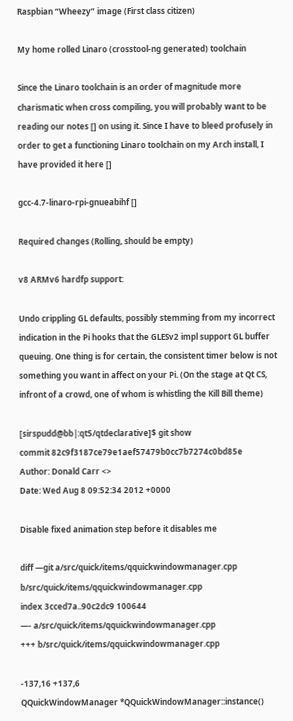Raspbian “Wheezy” image (First class citizen)

My home rolled Linaro (crosstool-ng generated) toolchain

Since the Linaro toolchain is an order of magnitude more charismatic when cross compiling, you will probably want to be reading our notes [] on using it. Since I have to bleed profusely in order to get a functioning Linaro toolchain on my Arch install, I have provided it here []

gcc-4.7-linaro-rpi-gnueabihf []

Required changes (Rolling, should be empty)

v8 ARMv6 hardfp support:

Undo crippling GL defaults, possibly stemming from my incorrect indication in the Pi hooks that the GLESv2 impl support GL buffer queuing. One thing is for certain, the consistent timer below is not something you want in affect on your Pi. (On the stage at Qt CS, infront of a crowd, one of whom is whistling the Kill Bill theme)

[sirspudd@bb|:qt5/qtdeclarative]$ git show
commit 82c9f3187ce79e1aef57479b0cc7b7274c0bd85e
Author: Donald Carr <>
Date: Wed Aug 8 09:52:34 2012 +0000

Disable fixed animation step before it disables me

diff —git a/src/quick/items/qquickwindowmanager.cpp b/src/quick/items/qquickwindowmanager.cpp
index 3cced7a..90c2dc9 100644
—- a/src/quick/items/qquickwindowmanager.cpp
+++ b/src/quick/items/qquickwindowmanager.cpp

-137,16 +137,6
QQuickWindowManager *QQuickWindowManager::instance()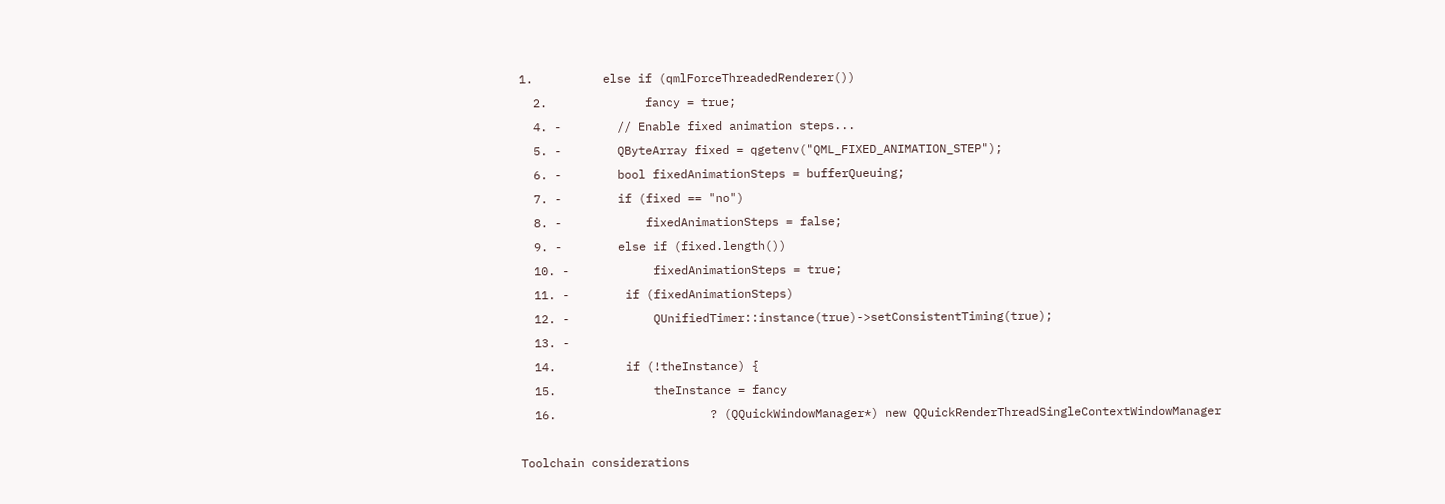1.          else if (qmlForceThreadedRenderer())
  2.              fancy = true;
  4. -        // Enable fixed animation steps...
  5. -        QByteArray fixed = qgetenv("QML_FIXED_ANIMATION_STEP");
  6. -        bool fixedAnimationSteps = bufferQueuing;
  7. -        if (fixed == "no")
  8. -            fixedAnimationSteps = false;
  9. -        else if (fixed.length())
  10. -            fixedAnimationSteps = true;
  11. -        if (fixedAnimationSteps)
  12. -            QUnifiedTimer::instance(true)->setConsistentTiming(true);
  13. -
  14.          if (!theInstance) {
  15.              theInstance = fancy
  16.                      ? (QQuickWindowManager*) new QQuickRenderThreadSingleContextWindowManager

Toolchain considerations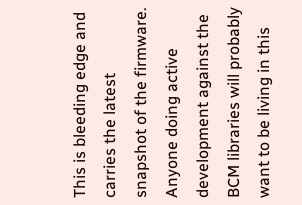This is bleeding edge and carries the latest snapshot of the firmware. Anyone doing active development against the BCM libraries will probably want to be living in this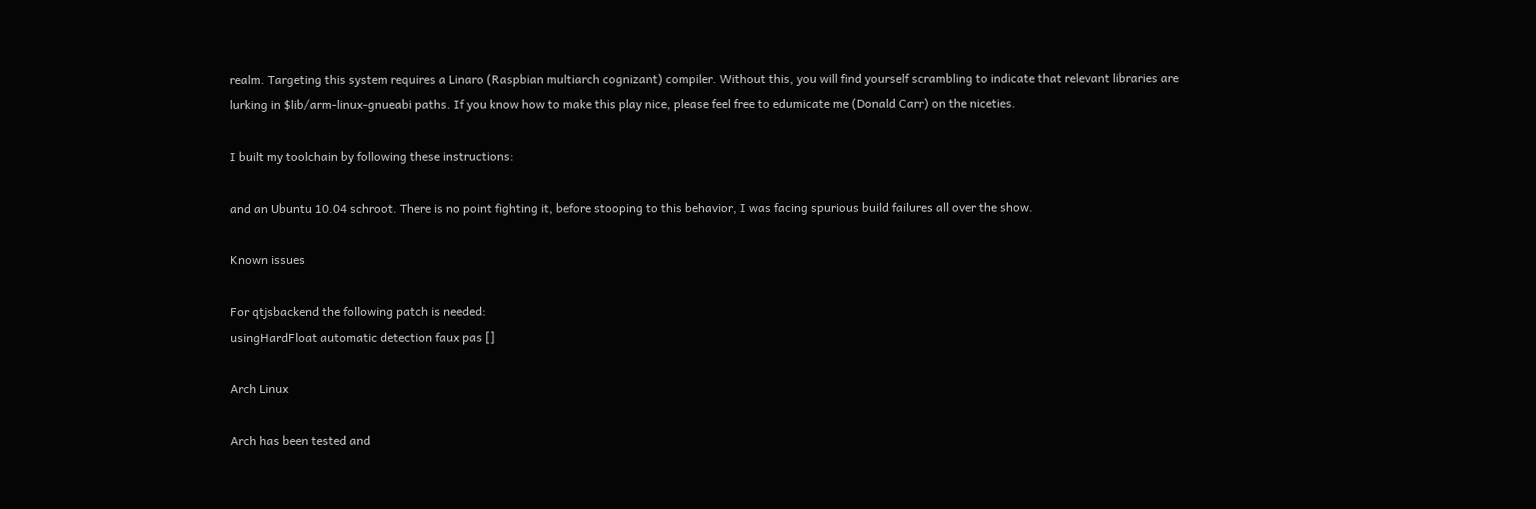realm. Targeting this system requires a Linaro (Raspbian multiarch cognizant) compiler. Without this, you will find yourself scrambling to indicate that relevant libraries are lurking in $lib/arm-linux-gnueabi paths. If you know how to make this play nice, please feel free to edumicate me (Donald Carr) on the niceties.

I built my toolchain by following these instructions:

and an Ubuntu 10.04 schroot. There is no point fighting it, before stooping to this behavior, I was facing spurious build failures all over the show.

Known issues

For qtjsbackend the following patch is needed:
usingHardFloat automatic detection faux pas []

Arch Linux

Arch has been tested and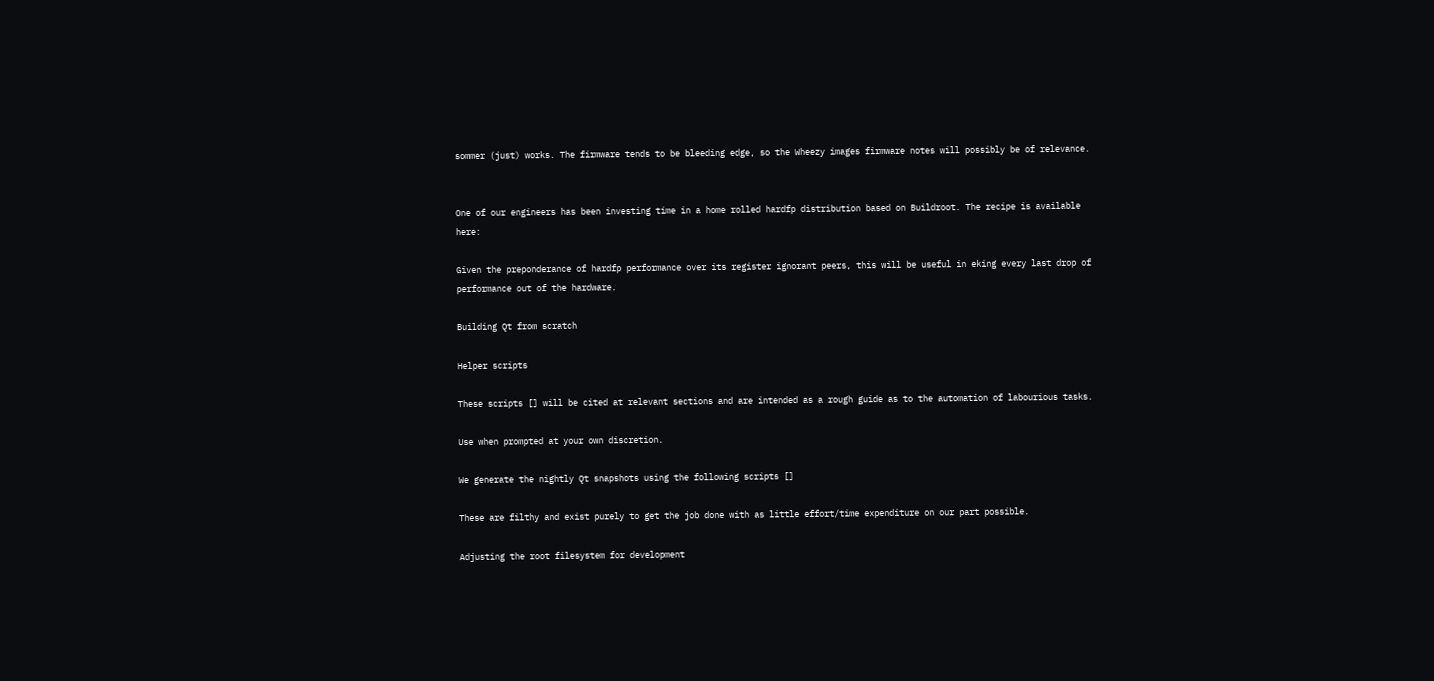sommer (just) works. The firmware tends to be bleeding edge, so the Wheezy images firmware notes will possibly be of relevance.


One of our engineers has been investing time in a home rolled hardfp distribution based on Buildroot. The recipe is available here:

Given the preponderance of hardfp performance over its register ignorant peers, this will be useful in eking every last drop of performance out of the hardware.

Building Qt from scratch

Helper scripts

These scripts [] will be cited at relevant sections and are intended as a rough guide as to the automation of labourious tasks.

Use when prompted at your own discretion.

We generate the nightly Qt snapshots using the following scripts []

These are filthy and exist purely to get the job done with as little effort/time expenditure on our part possible.

Adjusting the root filesystem for development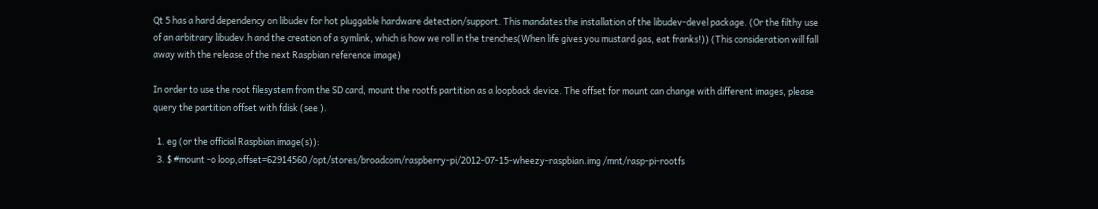Qt 5 has a hard dependency on libudev for hot pluggable hardware detection/support. This mandates the installation of the libudev-devel package. (Or the filthy use of an arbitrary libudev.h and the creation of a symlink, which is how we roll in the trenches(When life gives you mustard gas, eat franks!)) (This consideration will fall away with the release of the next Raspbian reference image)

In order to use the root filesystem from the SD card, mount the rootfs partition as a loopback device. The offset for mount can change with different images, please query the partition offset with fdisk (see ).

  1. eg (or the official Raspbian image(s)):
  3. $ #mount -o loop,offset=62914560 /opt/stores/broadcom/raspberry-pi/2012-07-15-wheezy-raspbian.img /mnt/rasp-pi-rootfs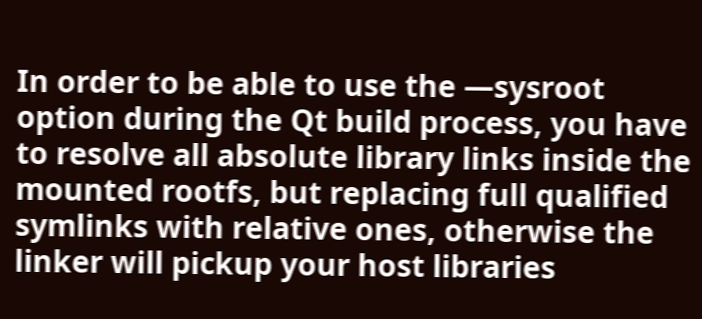In order to be able to use the —sysroot option during the Qt build process, you have to resolve all absolute library links inside the mounted rootfs, but replacing full qualified symlinks with relative ones, otherwise the linker will pickup your host libraries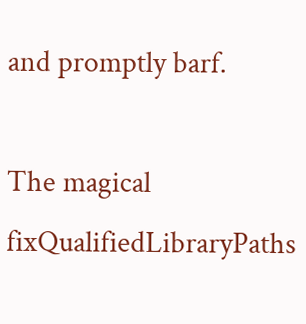and promptly barf.

The magical fixQualifiedLibraryPaths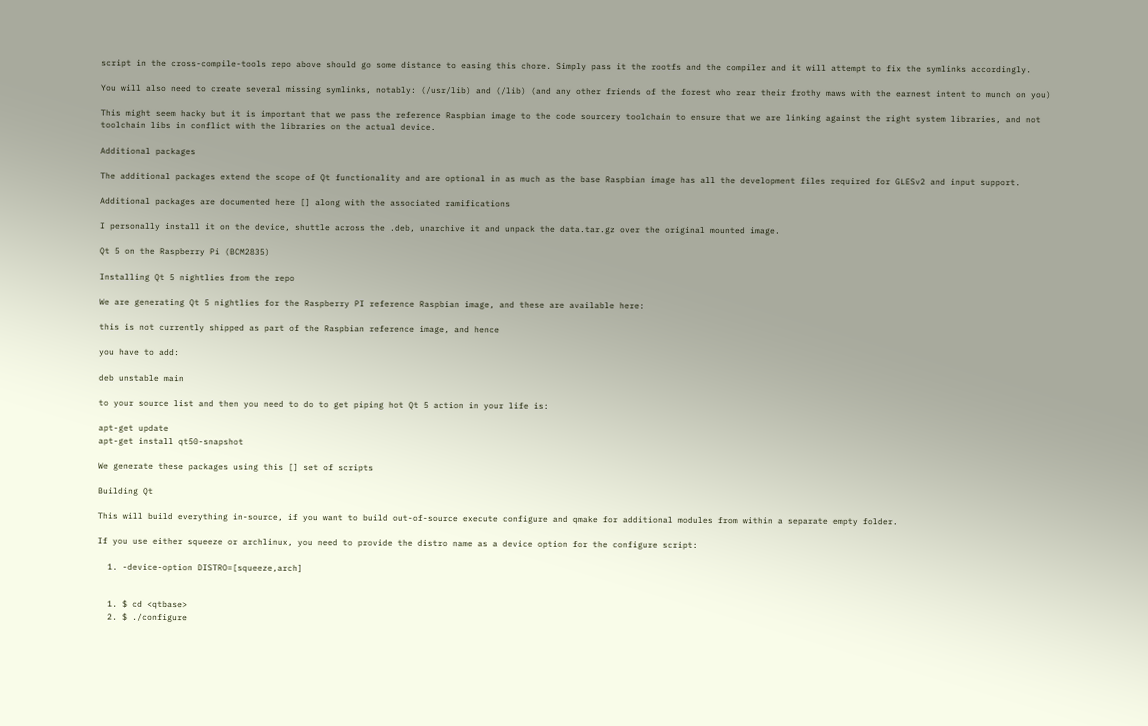script in the cross-compile-tools repo above should go some distance to easing this chore. Simply pass it the rootfs and the compiler and it will attempt to fix the symlinks accordingly.

You will also need to create several missing symlinks, notably: (/usr/lib) and (/lib) (and any other friends of the forest who rear their frothy maws with the earnest intent to munch on you)

This might seem hacky but it is important that we pass the reference Raspbian image to the code sourcery toolchain to ensure that we are linking against the right system libraries, and not toolchain libs in conflict with the libraries on the actual device.

Additional packages

The additional packages extend the scope of Qt functionality and are optional in as much as the base Raspbian image has all the development files required for GLESv2 and input support.

Additional packages are documented here [] along with the associated ramifications

I personally install it on the device, shuttle across the .deb, unarchive it and unpack the data.tar.gz over the original mounted image.

Qt 5 on the Raspberry Pi (BCM2835)

Installing Qt 5 nightlies from the repo

We are generating Qt 5 nightlies for the Raspberry PI reference Raspbian image, and these are available here:

this is not currently shipped as part of the Raspbian reference image, and hence

you have to add:

deb unstable main

to your source list and then you need to do to get piping hot Qt 5 action in your life is:

apt-get update
apt-get install qt50-snapshot

We generate these packages using this [] set of scripts

Building Qt

This will build everything in-source, if you want to build out-of-source execute configure and qmake for additional modules from within a separate empty folder.

If you use either squeeze or archlinux, you need to provide the distro name as a device option for the configure script:

  1. -device-option DISTRO=[squeeze,arch]


  1. $ cd <qtbase>
  2. $ ./configure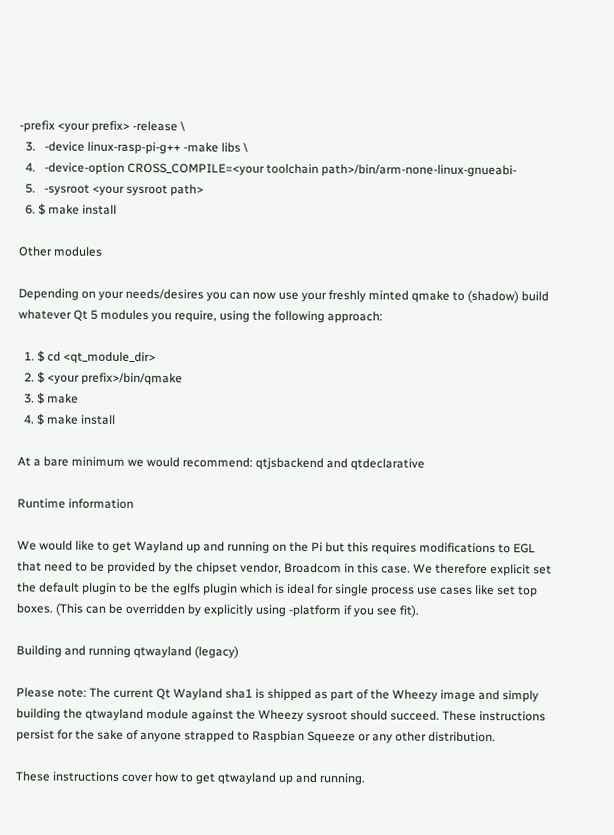-prefix <your prefix> -release \
  3.   -device linux-rasp-pi-g++ -make libs \
  4.   -device-option CROSS_COMPILE=<your toolchain path>/bin/arm-none-linux-gnueabi-
  5.   -sysroot <your sysroot path>
  6. $ make install

Other modules

Depending on your needs/desires you can now use your freshly minted qmake to (shadow) build whatever Qt 5 modules you require, using the following approach:

  1. $ cd <qt_module_dir>
  2. $ <your prefix>/bin/qmake
  3. $ make
  4. $ make install

At a bare minimum we would recommend: qtjsbackend and qtdeclarative

Runtime information

We would like to get Wayland up and running on the Pi but this requires modifications to EGL that need to be provided by the chipset vendor, Broadcom in this case. We therefore explicit set the default plugin to be the eglfs plugin which is ideal for single process use cases like set top boxes. (This can be overridden by explicitly using -platform if you see fit).

Building and running qtwayland (legacy)

Please note: The current Qt Wayland sha1 is shipped as part of the Wheezy image and simply building the qtwayland module against the Wheezy sysroot should succeed. These instructions persist for the sake of anyone strapped to Raspbian Squeeze or any other distribution.

These instructions cover how to get qtwayland up and running.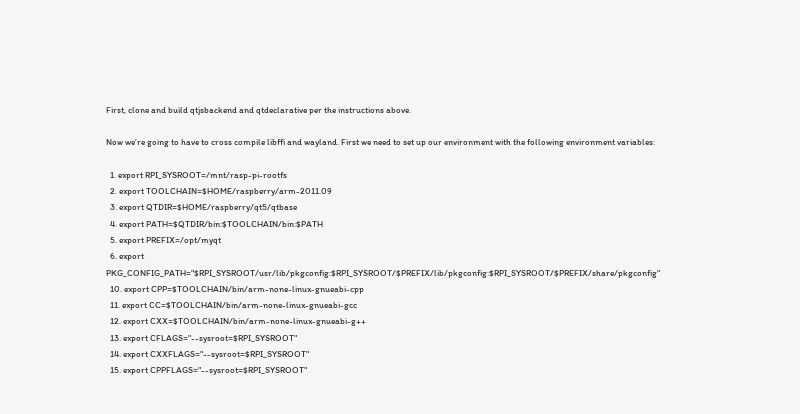First, clone and build qtjsbackend and qtdeclarative per the instructions above.

Now we’re going to have to cross compile libffi and wayland. First we need to set up our environment with the following environment variables:

  1. export RPI_SYSROOT=/mnt/rasp-pi-rootfs
  2. export TOOLCHAIN=$HOME/raspberry/arm-2011.09
  3. export QTDIR=$HOME/raspberry/qt5/qtbase
  4. export PATH=$QTDIR/bin:$TOOLCHAIN/bin:$PATH
  5. export PREFIX=/opt/myqt
  6. export PKG_CONFIG_PATH="$RPI_SYSROOT/usr/lib/pkgconfig:$RPI_SYSROOT/$PREFIX/lib/pkgconfig:$RPI_SYSROOT/$PREFIX/share/pkgconfig"
  10. export CPP=$TOOLCHAIN/bin/arm-none-linux-gnueabi-cpp
  11. export CC=$TOOLCHAIN/bin/arm-none-linux-gnueabi-gcc
  12. export CXX=$TOOLCHAIN/bin/arm-none-linux-gnueabi-g++
  13. export CFLAGS="--sysroot=$RPI_SYSROOT"
  14. export CXXFLAGS="--sysroot=$RPI_SYSROOT"
  15. export CPPFLAGS="--sysroot=$RPI_SYSROOT"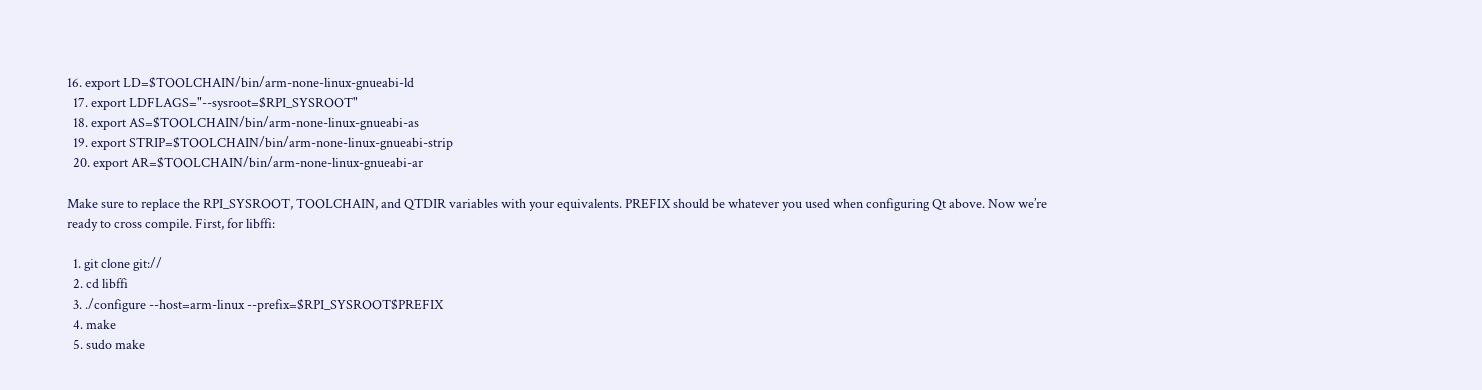16. export LD=$TOOLCHAIN/bin/arm-none-linux-gnueabi-ld
  17. export LDFLAGS="--sysroot=$RPI_SYSROOT"
  18. export AS=$TOOLCHAIN/bin/arm-none-linux-gnueabi-as
  19. export STRIP=$TOOLCHAIN/bin/arm-none-linux-gnueabi-strip
  20. export AR=$TOOLCHAIN/bin/arm-none-linux-gnueabi-ar

Make sure to replace the RPI_SYSROOT, TOOLCHAIN, and QTDIR variables with your equivalents. PREFIX should be whatever you used when configuring Qt above. Now we’re ready to cross compile. First, for libffi:

  1. git clone git://
  2. cd libffi
  3. ./configure --host=arm-linux --prefix=$RPI_SYSROOT$PREFIX
  4. make
  5. sudo make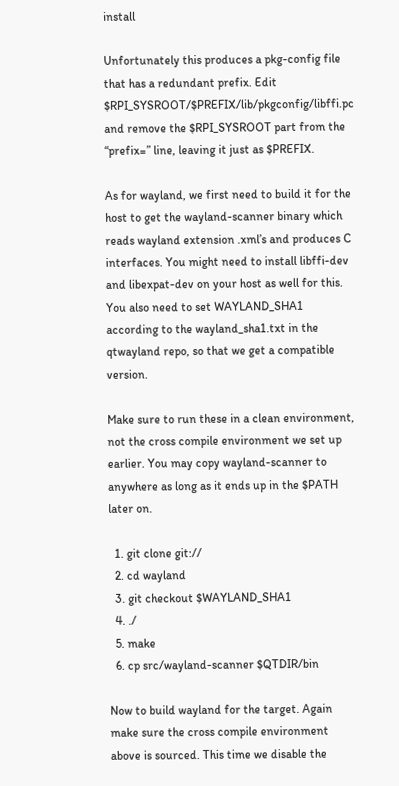install

Unfortunately this produces a pkg-config file that has a redundant prefix. Edit $RPI_SYSROOT/$PREFIX/lib/pkgconfig/libffi.pc and remove the $RPI_SYSROOT part from the “prefix=” line, leaving it just as $PREFIX.

As for wayland, we first need to build it for the host to get the wayland-scanner binary which reads wayland extension .xml’s and produces C interfaces. You might need to install libffi-dev and libexpat-dev on your host as well for this. You also need to set WAYLAND_SHA1 according to the wayland_sha1.txt in the qtwayland repo, so that we get a compatible version.

Make sure to run these in a clean environment, not the cross compile environment we set up earlier. You may copy wayland-scanner to anywhere as long as it ends up in the $PATH later on.

  1. git clone git://
  2. cd wayland
  3. git checkout $WAYLAND_SHA1
  4. ./
  5. make
  6. cp src/wayland-scanner $QTDIR/bin

Now to build wayland for the target. Again make sure the cross compile environment above is sourced. This time we disable the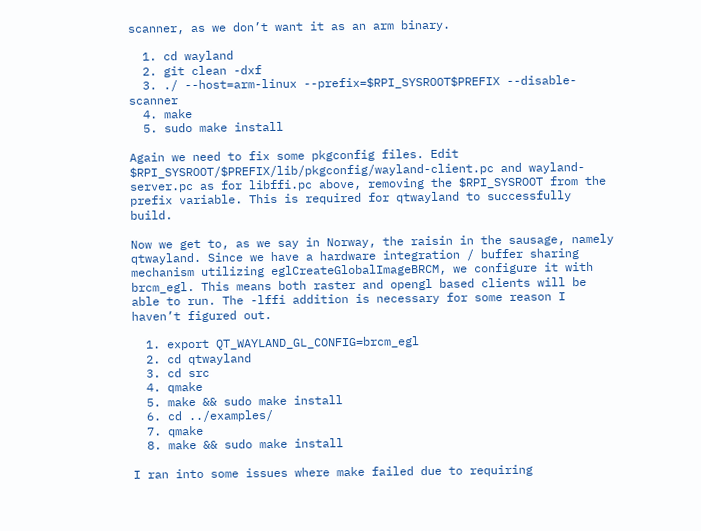scanner, as we don’t want it as an arm binary.

  1. cd wayland
  2. git clean -dxf
  3. ./ --host=arm-linux --prefix=$RPI_SYSROOT$PREFIX --disable-scanner
  4. make
  5. sudo make install

Again we need to fix some pkgconfig files. Edit $RPI_SYSROOT/$PREFIX/lib/pkgconfig/wayland-client.pc and wayland-server.pc as for libffi.pc above, removing the $RPI_SYSROOT from the prefix variable. This is required for qtwayland to successfully build.

Now we get to, as we say in Norway, the raisin in the sausage, namely qtwayland. Since we have a hardware integration / buffer sharing mechanism utilizing eglCreateGlobalImageBRCM, we configure it with brcm_egl. This means both raster and opengl based clients will be able to run. The -lffi addition is necessary for some reason I haven’t figured out.

  1. export QT_WAYLAND_GL_CONFIG=brcm_egl
  2. cd qtwayland
  3. cd src
  4. qmake
  5. make && sudo make install
  6. cd ../examples/
  7. qmake
  8. make && sudo make install

I ran into some issues where make failed due to requiring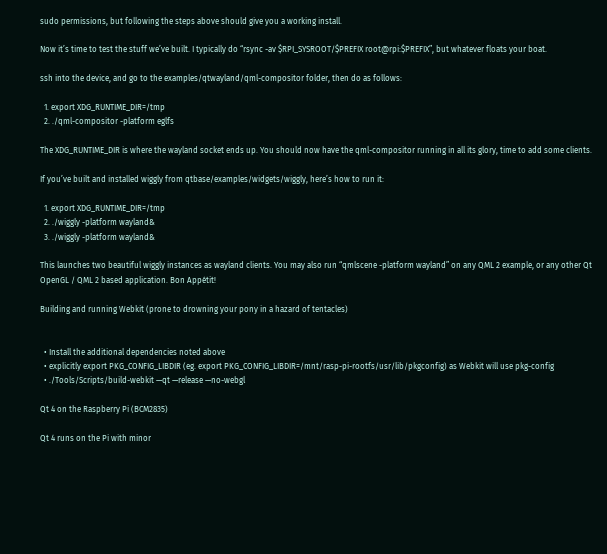sudo permissions, but following the steps above should give you a working install.

Now it’s time to test the stuff we’ve built. I typically do “rsync -av $RPI_SYSROOT/$PREFIX root@rpi:$PREFIX”, but whatever floats your boat.

ssh into the device, and go to the examples/qtwayland/qml-compositor folder, then do as follows:

  1. export XDG_RUNTIME_DIR=/tmp
  2. ./qml-compositor -platform eglfs

The XDG_RUNTIME_DIR is where the wayland socket ends up. You should now have the qml-compositor running in all its glory, time to add some clients.

If you’ve built and installed wiggly from qtbase/examples/widgets/wiggly, here’s how to run it:

  1. export XDG_RUNTIME_DIR=/tmp
  2. ./wiggly -platform wayland&
  3. ./wiggly -platform wayland&

This launches two beautiful wiggly instances as wayland clients. You may also run “qmlscene -platform wayland” on any QML 2 example, or any other Qt OpenGL / QML 2 based application. Bon Appétit!

Building and running Webkit (prone to drowning your pony in a hazard of tentacles)


  • Install the additional dependencies noted above
  • explicitly export PKG_CONFIG_LIBDIR (eg. export PKG_CONFIG_LIBDIR=/mnt/rasp-pi-rootfs/usr/lib/pkgconfig) as Webkit will use pkg-config
  • ./Tools/Scripts/build-webkit —qt —release —no-webgl

Qt 4 on the Raspberry Pi (BCM2835)

Qt 4 runs on the Pi with minor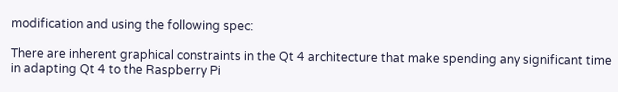modification and using the following spec:

There are inherent graphical constraints in the Qt 4 architecture that make spending any significant time in adapting Qt 4 to the Raspberry Pi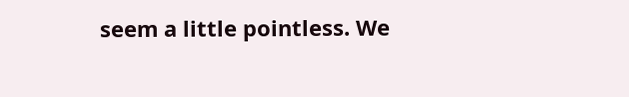seem a little pointless. We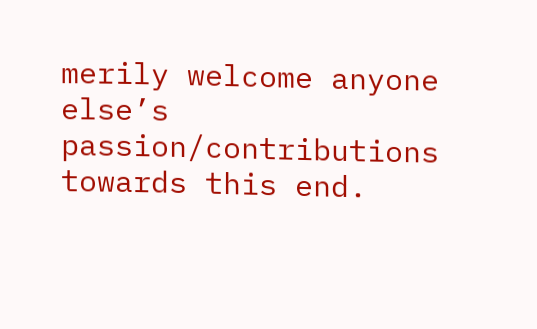merily welcome anyone else’s passion/contributions towards this end.